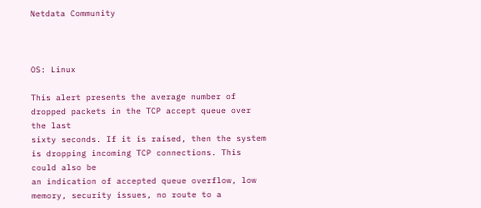Netdata Community



OS: Linux

This alert presents the average number of dropped packets in the TCP accept queue over the last
sixty seconds. If it is raised, then the system is dropping incoming TCP connections. This could also be
an indication of accepted queue overflow, low memory, security issues, no route to a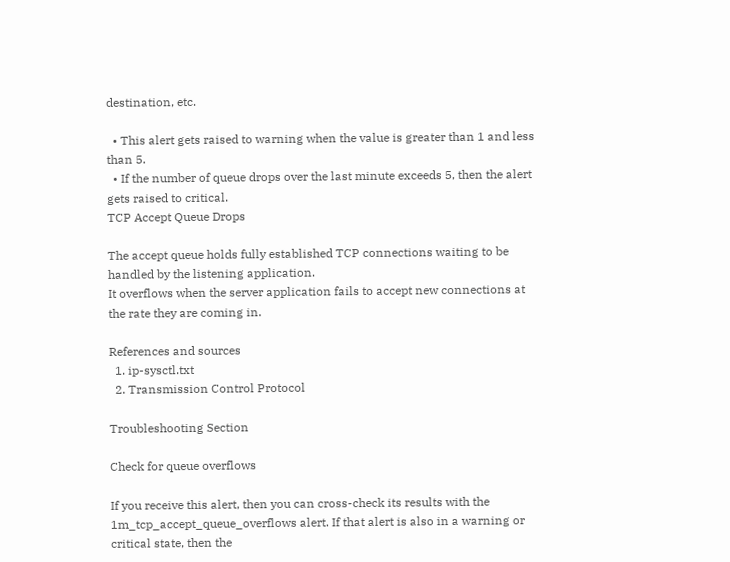destination, etc.

  • This alert gets raised to warning when the value is greater than 1 and less than 5.
  • If the number of queue drops over the last minute exceeds 5, then the alert gets raised to critical.
TCP Accept Queue Drops

The accept queue holds fully established TCP connections waiting to be handled by the listening application.
It overflows when the server application fails to accept new connections at the rate they are coming in.

References and sources
  1. ip-sysctl.txt
  2. Transmission Control Protocol

Troubleshooting Section

Check for queue overflows

If you receive this alert, then you can cross-check its results with the 1m_tcp_accept_queue_overflows alert. If that alert is also in a warning or critical state, then the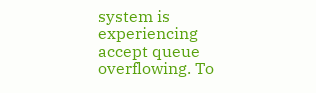system is experiencing accept queue overflowing. To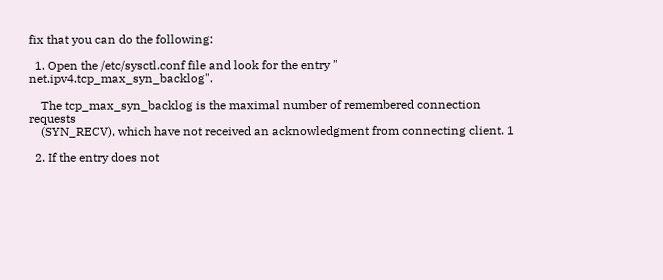fix that you can do the following:

  1. Open the /etc/sysctl.conf file and look for the entry " net.ipv4.tcp_max_syn_backlog".

    The tcp_max_syn_backlog is the maximal number of remembered connection requests
    (SYN_RECV), which have not received an acknowledgment from connecting client. 1

  2. If the entry does not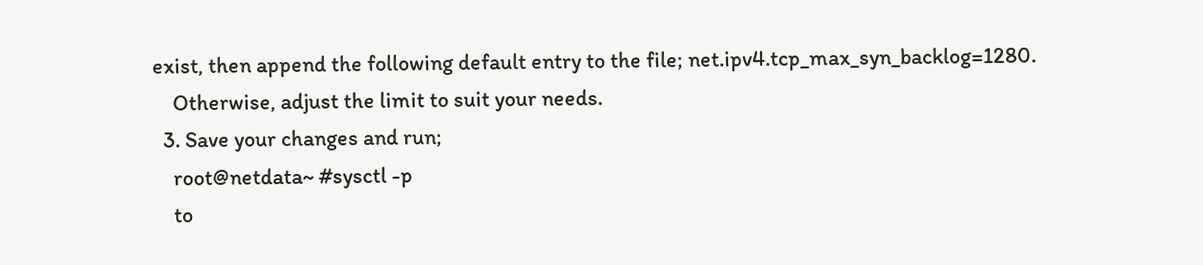exist, then append the following default entry to the file; net.ipv4.tcp_max_syn_backlog=1280.
    Otherwise, adjust the limit to suit your needs.
  3. Save your changes and run;
    root@netdata~ #sysctl -p
    to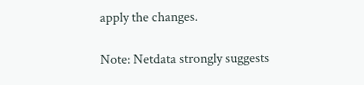apply the changes.

Note: Netdata strongly suggests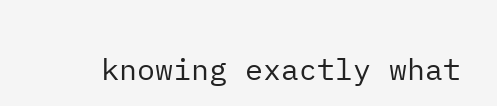knowing exactly what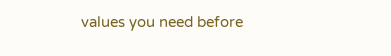values you need before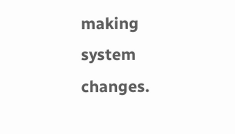making system changes.